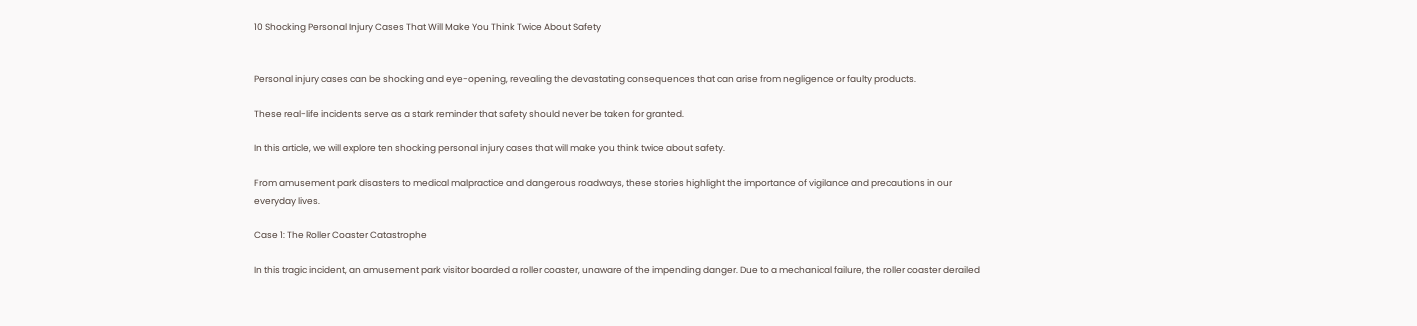10 Shocking Personal Injury Cases That Will Make You Think Twice About Safety


Personal injury cases can be shocking and eye-opening, revealing the devastating consequences that can arise from negligence or faulty products.

These real-life incidents serve as a stark reminder that safety should never be taken for granted.

In this article, we will explore ten shocking personal injury cases that will make you think twice about safety.

From amusement park disasters to medical malpractice and dangerous roadways, these stories highlight the importance of vigilance and precautions in our everyday lives.

Case 1: The Roller Coaster Catastrophe

In this tragic incident, an amusement park visitor boarded a roller coaster, unaware of the impending danger. Due to a mechanical failure, the roller coaster derailed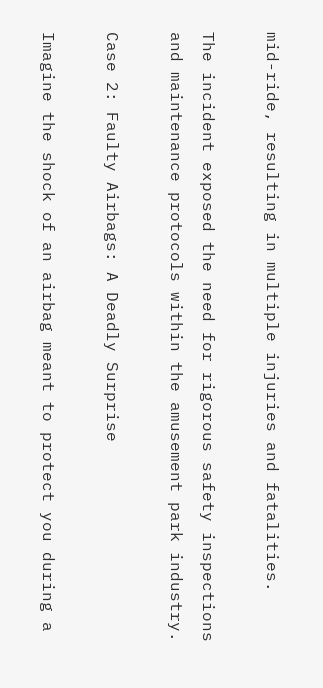mid-ride, resulting in multiple injuries and fatalities.

The incident exposed the need for rigorous safety inspections and maintenance protocols within the amusement park industry.

Case 2: Faulty Airbags: A Deadly Surprise

Imagine the shock of an airbag meant to protect you during a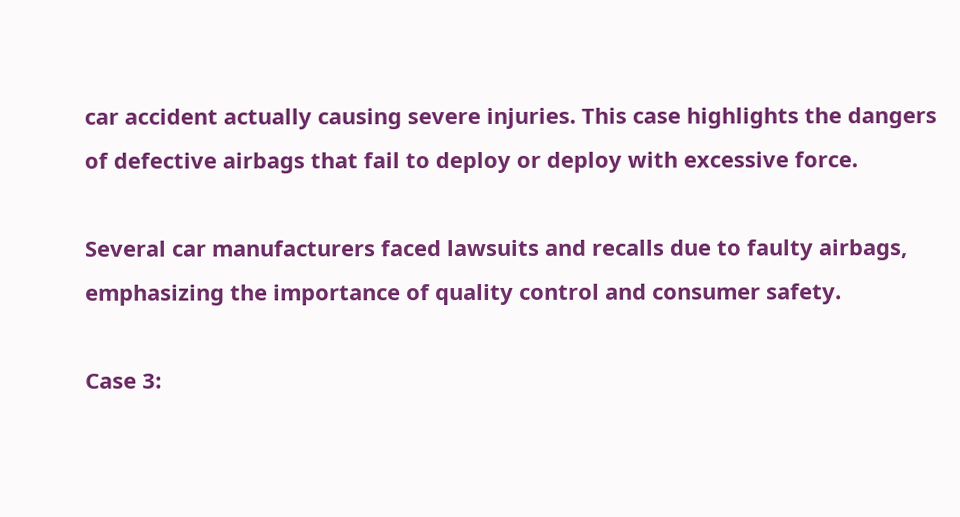car accident actually causing severe injuries. This case highlights the dangers of defective airbags that fail to deploy or deploy with excessive force.

Several car manufacturers faced lawsuits and recalls due to faulty airbags, emphasizing the importance of quality control and consumer safety.

Case 3: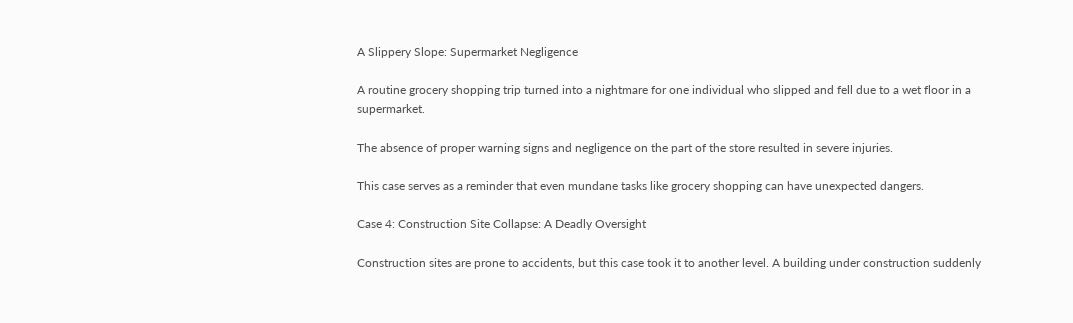A Slippery Slope: Supermarket Negligence

A routine grocery shopping trip turned into a nightmare for one individual who slipped and fell due to a wet floor in a supermarket.

The absence of proper warning signs and negligence on the part of the store resulted in severe injuries.

This case serves as a reminder that even mundane tasks like grocery shopping can have unexpected dangers.

Case 4: Construction Site Collapse: A Deadly Oversight

Construction sites are prone to accidents, but this case took it to another level. A building under construction suddenly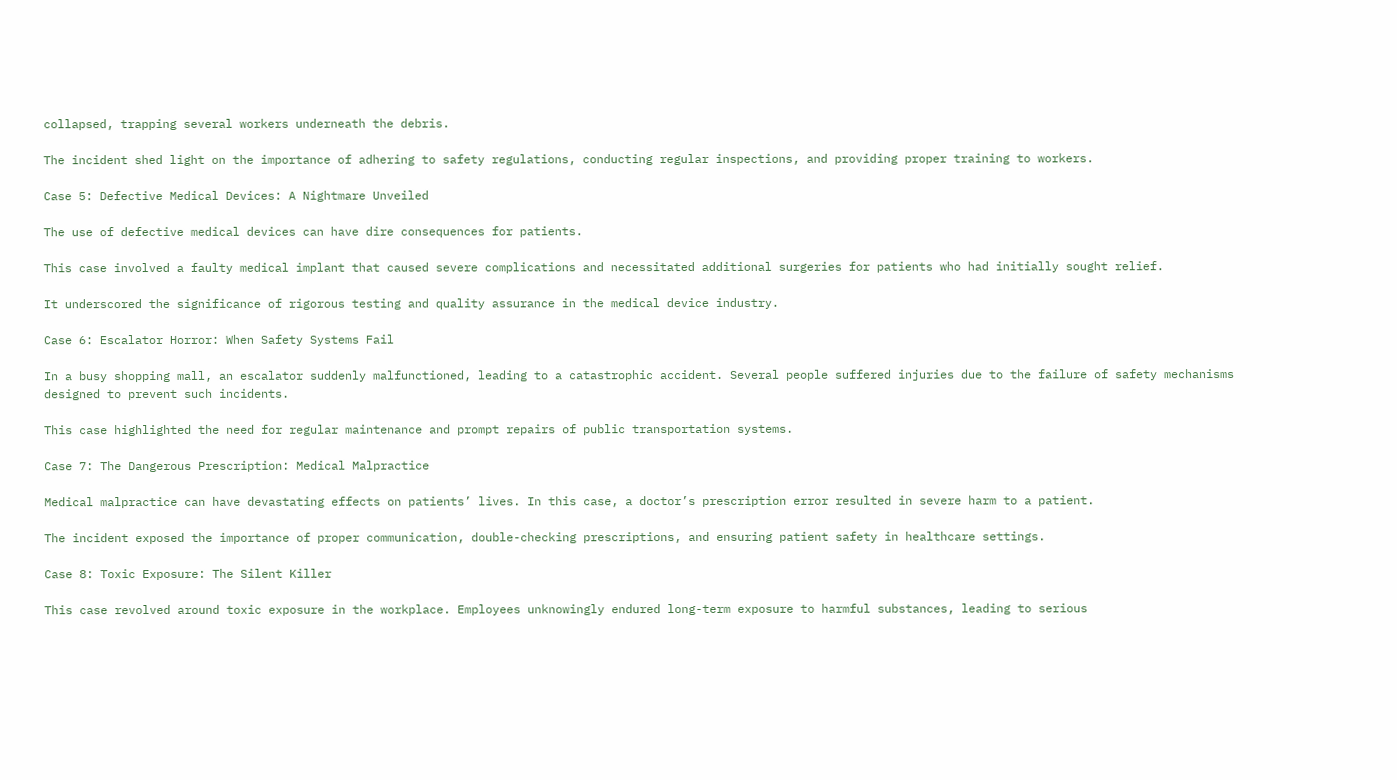collapsed, trapping several workers underneath the debris.

The incident shed light on the importance of adhering to safety regulations, conducting regular inspections, and providing proper training to workers.

Case 5: Defective Medical Devices: A Nightmare Unveiled

The use of defective medical devices can have dire consequences for patients.

This case involved a faulty medical implant that caused severe complications and necessitated additional surgeries for patients who had initially sought relief.

It underscored the significance of rigorous testing and quality assurance in the medical device industry.

Case 6: Escalator Horror: When Safety Systems Fail

In a busy shopping mall, an escalator suddenly malfunctioned, leading to a catastrophic accident. Several people suffered injuries due to the failure of safety mechanisms designed to prevent such incidents.

This case highlighted the need for regular maintenance and prompt repairs of public transportation systems.

Case 7: The Dangerous Prescription: Medical Malpractice

Medical malpractice can have devastating effects on patients’ lives. In this case, a doctor’s prescription error resulted in severe harm to a patient.

The incident exposed the importance of proper communication, double-checking prescriptions, and ensuring patient safety in healthcare settings.

Case 8: Toxic Exposure: The Silent Killer

This case revolved around toxic exposure in the workplace. Employees unknowingly endured long-term exposure to harmful substances, leading to serious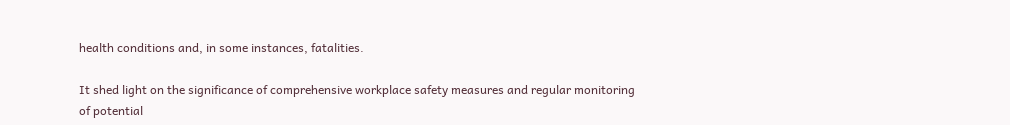health conditions and, in some instances, fatalities.

It shed light on the significance of comprehensive workplace safety measures and regular monitoring of potential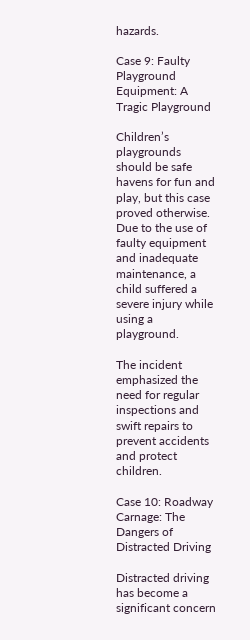hazards.

Case 9: Faulty Playground Equipment: A Tragic Playground

Children’s playgrounds should be safe havens for fun and play, but this case proved otherwise. Due to the use of faulty equipment and inadequate maintenance, a child suffered a severe injury while using a playground.

The incident emphasized the need for regular inspections and swift repairs to prevent accidents and protect children.

Case 10: Roadway Carnage: The Dangers of Distracted Driving

Distracted driving has become a significant concern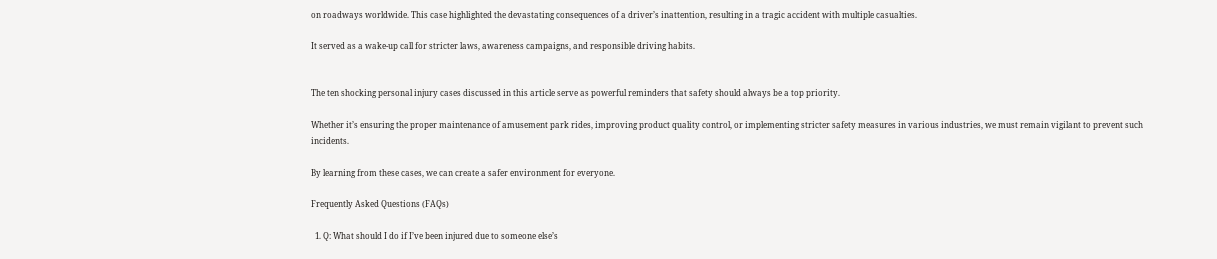on roadways worldwide. This case highlighted the devastating consequences of a driver’s inattention, resulting in a tragic accident with multiple casualties.

It served as a wake-up call for stricter laws, awareness campaigns, and responsible driving habits.


The ten shocking personal injury cases discussed in this article serve as powerful reminders that safety should always be a top priority.

Whether it’s ensuring the proper maintenance of amusement park rides, improving product quality control, or implementing stricter safety measures in various industries, we must remain vigilant to prevent such incidents.

By learning from these cases, we can create a safer environment for everyone.

Frequently Asked Questions (FAQs)

  1. Q: What should I do if I’ve been injured due to someone else’s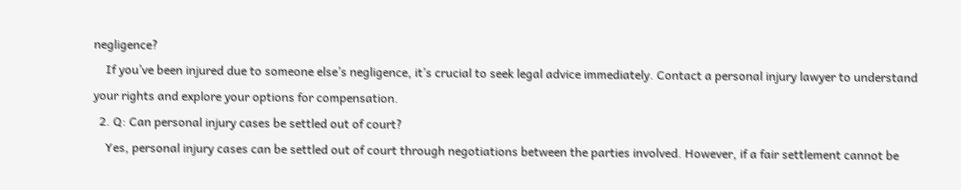negligence?
    If you’ve been injured due to someone else’s negligence, it’s crucial to seek legal advice immediately. Contact a personal injury lawyer to understand your rights and explore your options for compensation.
  2. Q: Can personal injury cases be settled out of court?
    Yes, personal injury cases can be settled out of court through negotiations between the parties involved. However, if a fair settlement cannot be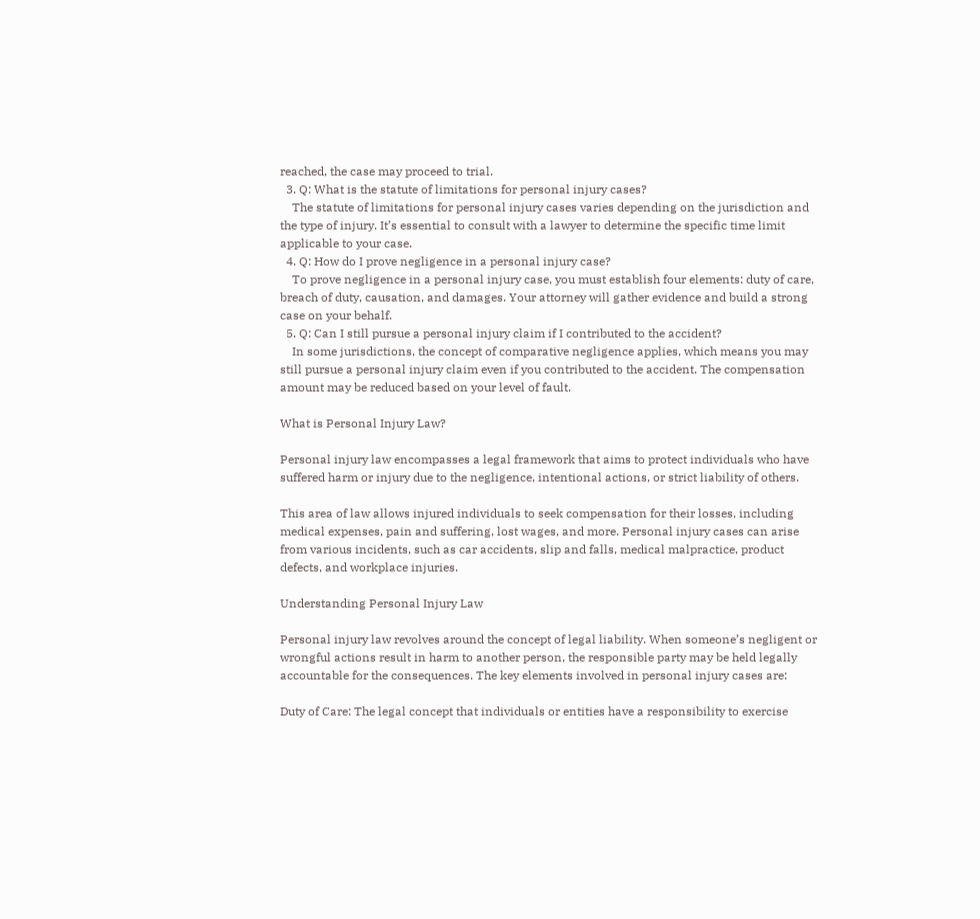reached, the case may proceed to trial.
  3. Q: What is the statute of limitations for personal injury cases?
    The statute of limitations for personal injury cases varies depending on the jurisdiction and the type of injury. It’s essential to consult with a lawyer to determine the specific time limit applicable to your case.
  4. Q: How do I prove negligence in a personal injury case?
    To prove negligence in a personal injury case, you must establish four elements: duty of care, breach of duty, causation, and damages. Your attorney will gather evidence and build a strong case on your behalf.
  5. Q: Can I still pursue a personal injury claim if I contributed to the accident?
    In some jurisdictions, the concept of comparative negligence applies, which means you may still pursue a personal injury claim even if you contributed to the accident. The compensation amount may be reduced based on your level of fault.

What is Personal Injury Law?

Personal injury law encompasses a legal framework that aims to protect individuals who have suffered harm or injury due to the negligence, intentional actions, or strict liability of others.

This area of law allows injured individuals to seek compensation for their losses, including medical expenses, pain and suffering, lost wages, and more. Personal injury cases can arise from various incidents, such as car accidents, slip and falls, medical malpractice, product defects, and workplace injuries.

Understanding Personal Injury Law

Personal injury law revolves around the concept of legal liability. When someone’s negligent or wrongful actions result in harm to another person, the responsible party may be held legally accountable for the consequences. The key elements involved in personal injury cases are:

Duty of Care: The legal concept that individuals or entities have a responsibility to exercise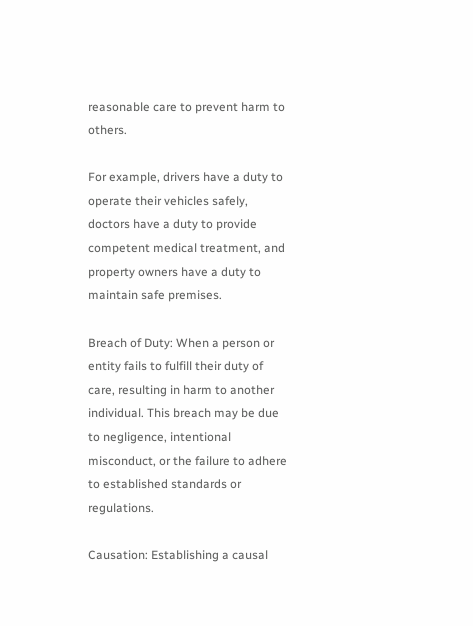reasonable care to prevent harm to others.

For example, drivers have a duty to operate their vehicles safely, doctors have a duty to provide competent medical treatment, and property owners have a duty to maintain safe premises.

Breach of Duty: When a person or entity fails to fulfill their duty of care, resulting in harm to another individual. This breach may be due to negligence, intentional misconduct, or the failure to adhere to established standards or regulations.

Causation: Establishing a causal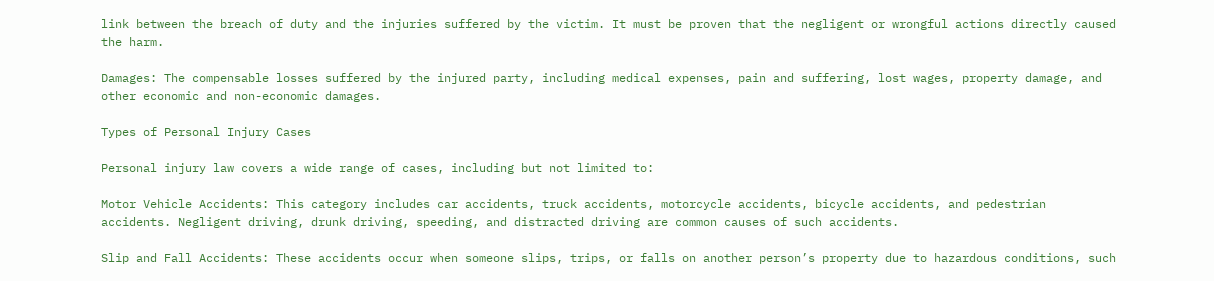link between the breach of duty and the injuries suffered by the victim. It must be proven that the negligent or wrongful actions directly caused the harm.

Damages: The compensable losses suffered by the injured party, including medical expenses, pain and suffering, lost wages, property damage, and other economic and non-economic damages.

Types of Personal Injury Cases

Personal injury law covers a wide range of cases, including but not limited to:

Motor Vehicle Accidents: This category includes car accidents, truck accidents, motorcycle accidents, bicycle accidents, and pedestrian accidents. Negligent driving, drunk driving, speeding, and distracted driving are common causes of such accidents.

Slip and Fall Accidents: These accidents occur when someone slips, trips, or falls on another person’s property due to hazardous conditions, such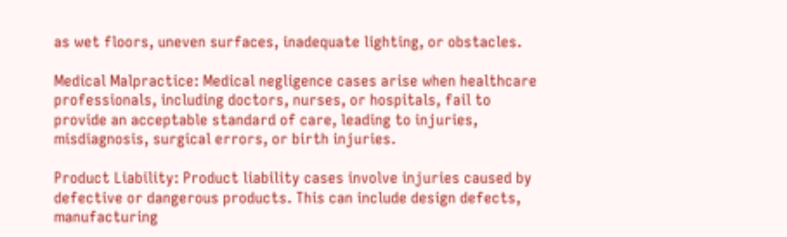as wet floors, uneven surfaces, inadequate lighting, or obstacles.

Medical Malpractice: Medical negligence cases arise when healthcare professionals, including doctors, nurses, or hospitals, fail to provide an acceptable standard of care, leading to injuries, misdiagnosis, surgical errors, or birth injuries.

Product Liability: Product liability cases involve injuries caused by defective or dangerous products. This can include design defects, manufacturing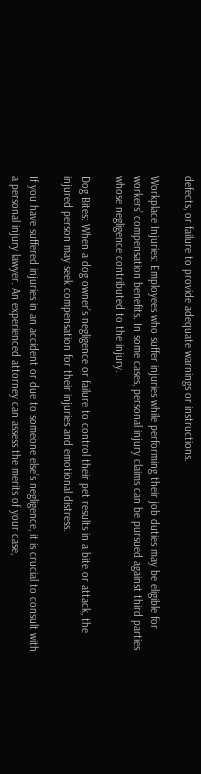defects, or failure to provide adequate warnings or instructions.

Workplace Injuries: Employees who suffer injuries while performing their job duties may be eligible for workers’ compensation benefits. In some cases, personal injury claims can be pursued against third parties whose negligence contributed to the injury.

Dog Bites: When a dog owner’s negligence or failure to control their pet results in a bite or attack, the injured person may seek compensation for their injuries and emotional distress.

If you have suffered injuries in an accident or due to someone else’s negligence, it is crucial to consult with a personal injury lawyer. An experienced attorney can assess the merits of your case,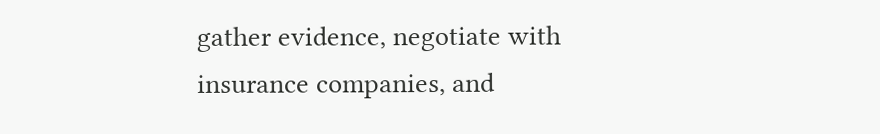gather evidence, negotiate with insurance companies, and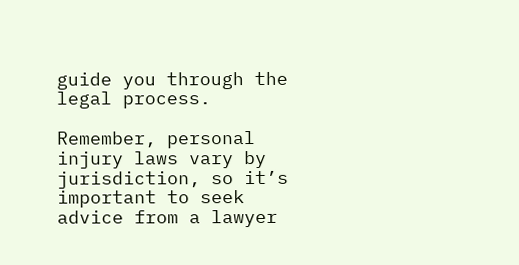guide you through the legal process.

Remember, personal injury laws vary by jurisdiction, so it’s important to seek advice from a lawyer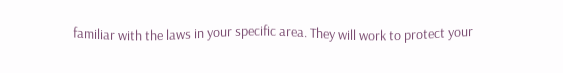familiar with the laws in your specific area. They will work to protect your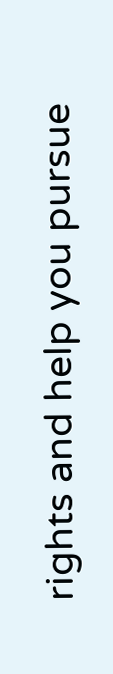rights and help you pursue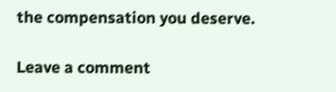the compensation you deserve.

Leave a comment